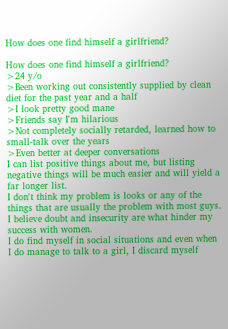How does one find himself a girlfriend?

How does one find himself a girlfriend?
>24 y/o
>Been working out consistently supplied by clean diet for the past year and a half
>I look pretty good mane
>Friends say I'm hilarious
>Not completely socially retarded, learned how to small-talk over the years
>Even better at deeper conversations
I can list positive things about me, but listing negative things will be much easier and will yield a far longer list.
I don't think my problem is looks or any of the things that are usually the problem with most guys. I believe doubt and insecurity are what hinder my success with women.
I do find myself in social situations and even when I do manage to talk to a girl, I discard myself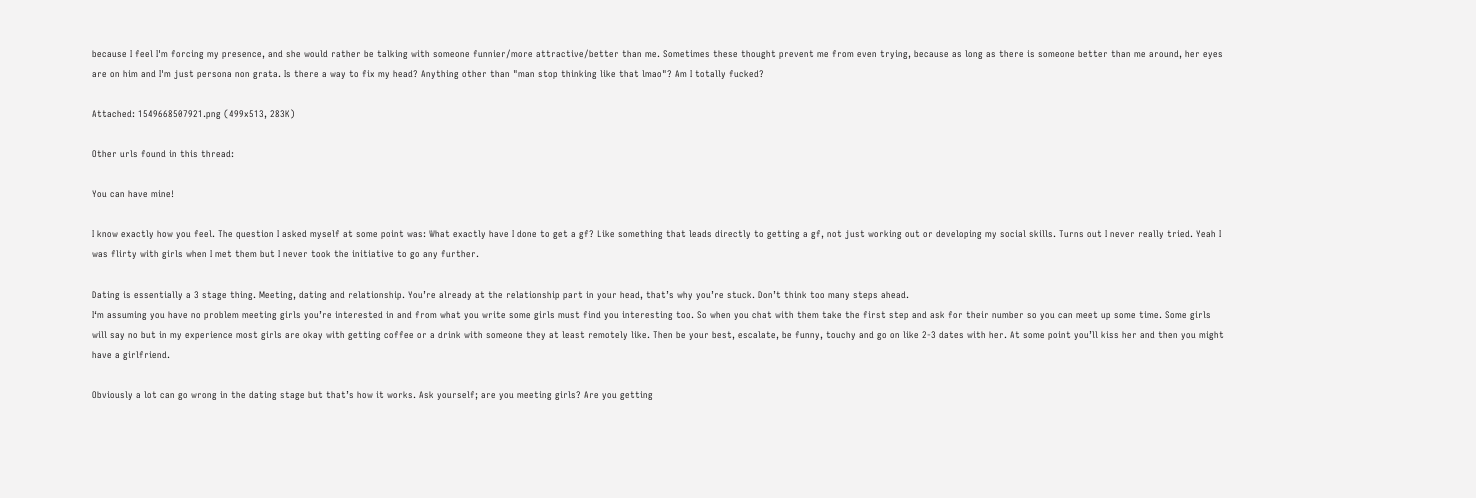because I feel I'm forcing my presence, and she would rather be talking with someone funnier/more attractive/better than me. Sometimes these thought prevent me from even trying, because as long as there is someone better than me around, her eyes are on him and I'm just persona non grata. Is there a way to fix my head? Anything other than "man stop thinking like that lmao"? Am I totally fucked?

Attached: 1549668507921.png (499x513, 283K)

Other urls found in this thread:

You can have mine!

I know exactly how you feel. The question I asked myself at some point was: What exactly have I done to get a gf? Like something that leads directly to getting a gf, not just working out or developing my social skills. Turns out I never really tried. Yeah I was flirty with girls when I met them but I never took the initiative to go any further.

Dating is essentially a 3 stage thing. Meeting, dating and relationship. You’re already at the relationship part in your head, that’s why you’re stuck. Don’t think too many steps ahead.
I‘m assuming you have no problem meeting girls you’re interested in and from what you write some girls must find you interesting too. So when you chat with them take the first step and ask for their number so you can meet up some time. Some girls will say no but in my experience most girls are okay with getting coffee or a drink with someone they at least remotely like. Then be your best, escalate, be funny, touchy and go on like 2-3 dates with her. At some point you’ll kiss her and then you might have a girlfriend.

Obviously a lot can go wrong in the dating stage but that’s how it works. Ask yourself; are you meeting girls? Are you getting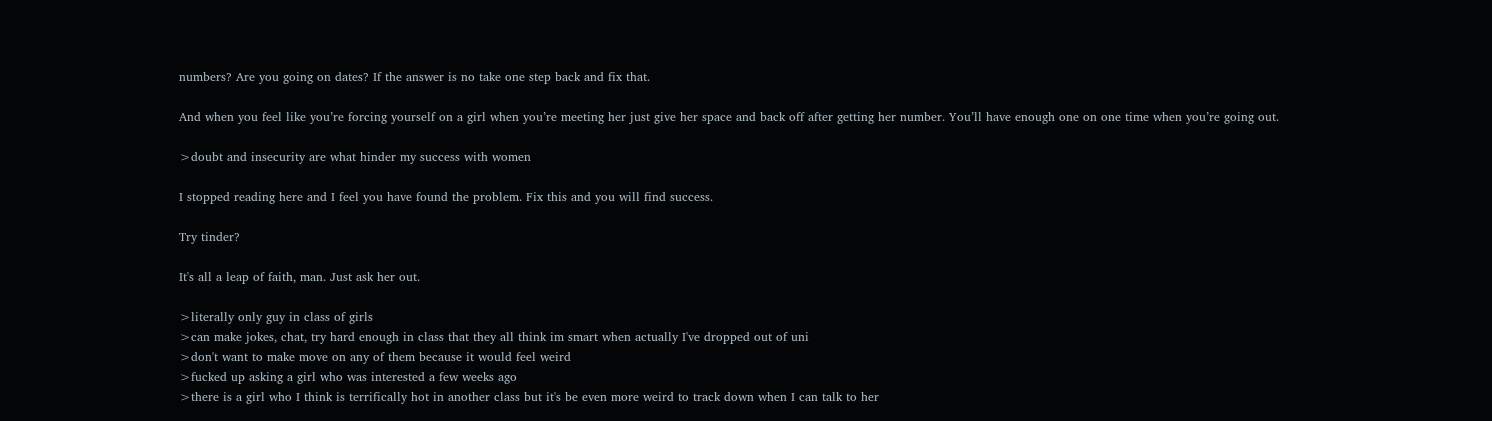numbers? Are you going on dates? If the answer is no take one step back and fix that.

And when you feel like you’re forcing yourself on a girl when you’re meeting her just give her space and back off after getting her number. You’ll have enough one on one time when you’re going out.

>doubt and insecurity are what hinder my success with women

I stopped reading here and I feel you have found the problem. Fix this and you will find success.

Try tinder?

It's all a leap of faith, man. Just ask her out.

>literally only guy in class of girls
>can make jokes, chat, try hard enough in class that they all think im smart when actually I've dropped out of uni
>don't want to make move on any of them because it would feel weird
>fucked up asking a girl who was interested a few weeks ago
>there is a girl who I think is terrifically hot in another class but it's be even more weird to track down when I can talk to her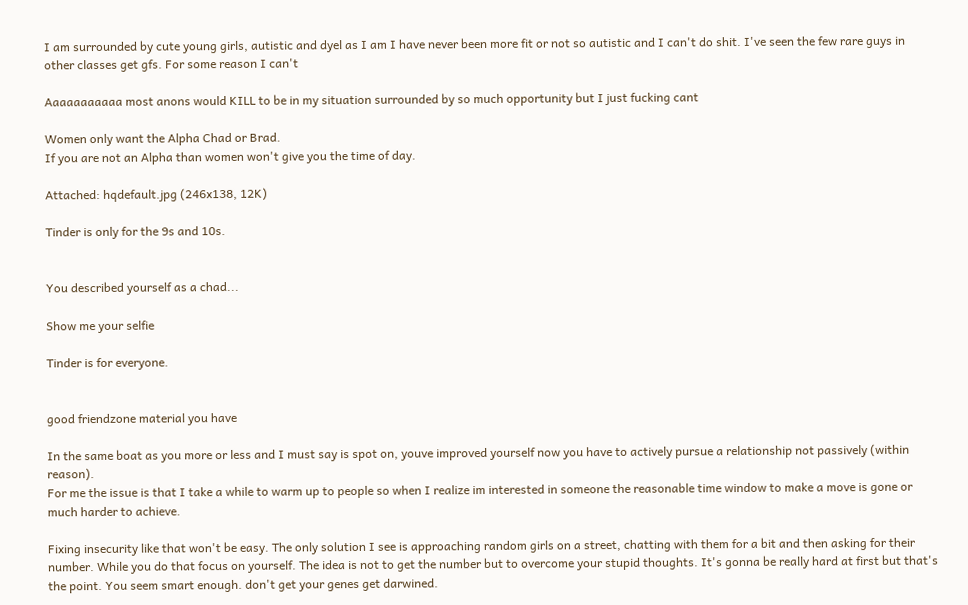I am surrounded by cute young girls, autistic and dyel as I am I have never been more fit or not so autistic and I can't do shit. I've seen the few rare guys in other classes get gfs. For some reason I can't

Aaaaaaaaaaa most anons would KILL to be in my situation surrounded by so much opportunity but I just fucking cant

Women only want the Alpha Chad or Brad.
If you are not an Alpha than women won't give you the time of day.

Attached: hqdefault.jpg (246x138, 12K)

Tinder is only for the 9s and 10s.


You described yourself as a chad...

Show me your selfie

Tinder is for everyone.


good friendzone material you have

In the same boat as you more or less and I must say is spot on, youve improved yourself now you have to actively pursue a relationship not passively (within reason).
For me the issue is that I take a while to warm up to people so when I realize im interested in someone the reasonable time window to make a move is gone or much harder to achieve.

Fixing insecurity like that won't be easy. The only solution I see is approaching random girls on a street, chatting with them for a bit and then asking for their number. While you do that focus on yourself. The idea is not to get the number but to overcome your stupid thoughts. It's gonna be really hard at first but that's the point. You seem smart enough. don't get your genes get darwined.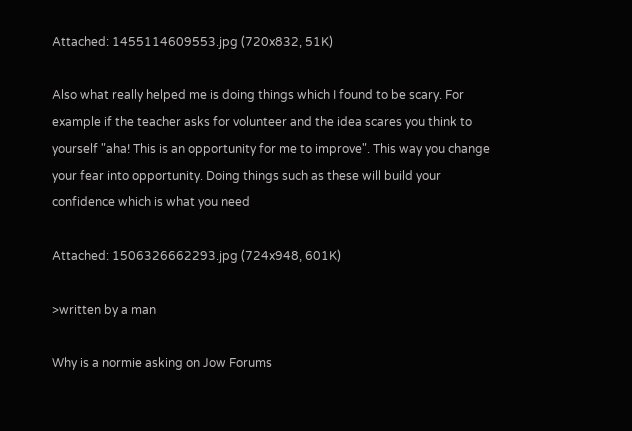Attached: 1455114609553.jpg (720x832, 51K)

Also what really helped me is doing things which I found to be scary. For example if the teacher asks for volunteer and the idea scares you think to yourself "aha! This is an opportunity for me to improve". This way you change your fear into opportunity. Doing things such as these will build your confidence which is what you need

Attached: 1506326662293.jpg (724x948, 601K)

>written by a man

Why is a normie asking on Jow Forums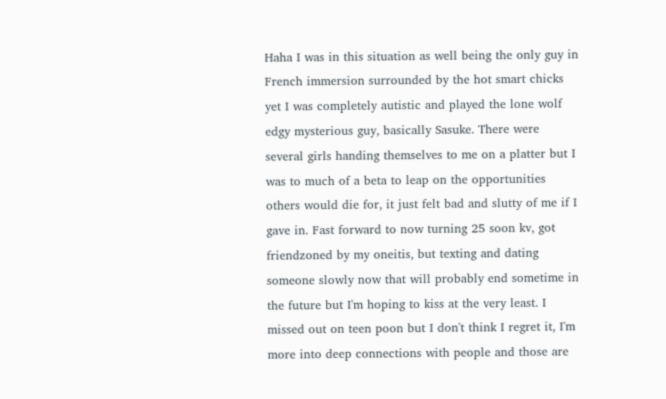Haha I was in this situation as well being the only guy in French immersion surrounded by the hot smart chicks yet I was completely autistic and played the lone wolf edgy mysterious guy, basically Sasuke. There were several girls handing themselves to me on a platter but I was to much of a beta to leap on the opportunities others would die for, it just felt bad and slutty of me if I gave in. Fast forward to now turning 25 soon kv, got friendzoned by my oneitis, but texting and dating someone slowly now that will probably end sometime in the future but I'm hoping to kiss at the very least. I missed out on teen poon but I don't think I regret it, I'm more into deep connections with people and those are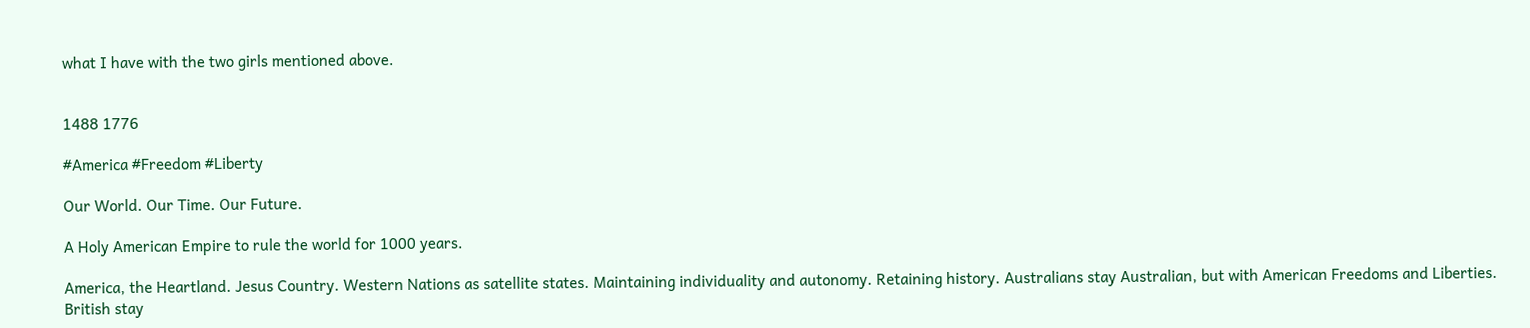what I have with the two girls mentioned above.


1488 1776

#America #Freedom #Liberty

Our World. Our Time. Our Future.

A Holy American Empire to rule the world for 1000 years.

America, the Heartland. Jesus Country. Western Nations as satellite states. Maintaining individuality and autonomy. Retaining history. Australians stay Australian, but with American Freedoms and Liberties. British stay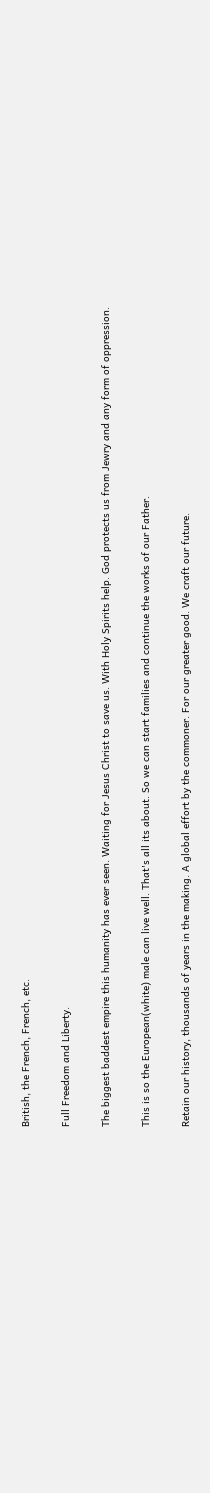British, the French, French, etc.

Full Freedom and Liberty.

The biggest baddest empire this humanity has ever seen. Waiting for Jesus Christ to save us. With Holy Spirits help. God protects us from Jewry and any form of oppression.

This is so the European(white) male can live well. That's all its about. So we can start families and continue the works of our Father.

Retain our history, thousands of years in the making. A global effort by the commoner. For our greater good. We craft our future.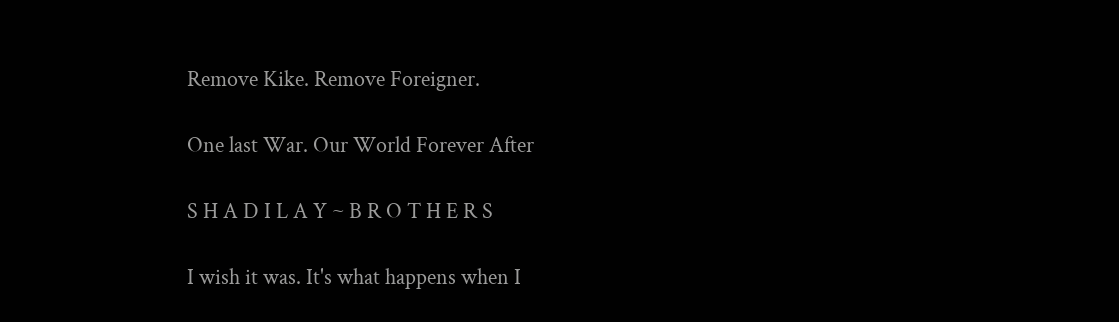Remove Kike. Remove Foreigner.

One last War. Our World Forever After

S H A D I L A Y ~ B R O T H E R S

I wish it was. It's what happens when I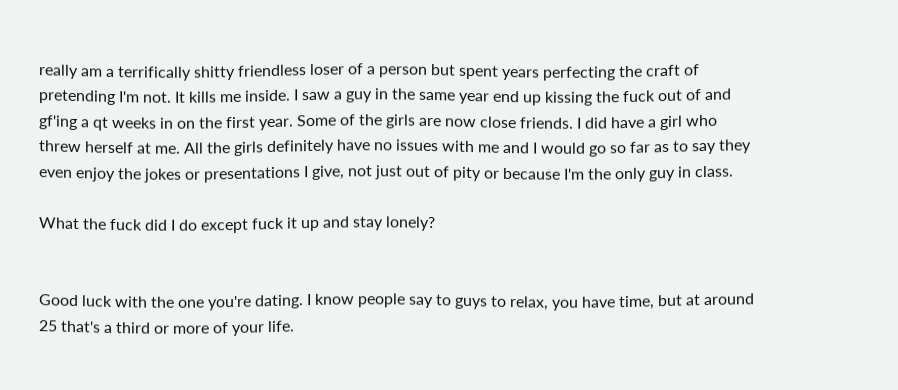really am a terrifically shitty friendless loser of a person but spent years perfecting the craft of pretending I'm not. It kills me inside. I saw a guy in the same year end up kissing the fuck out of and gf'ing a qt weeks in on the first year. Some of the girls are now close friends. I did have a girl who threw herself at me. All the girls definitely have no issues with me and I would go so far as to say they even enjoy the jokes or presentations I give, not just out of pity or because I'm the only guy in class.

What the fuck did I do except fuck it up and stay lonely?


Good luck with the one you're dating. I know people say to guys to relax, you have time, but at around 25 that's a third or more of your life.